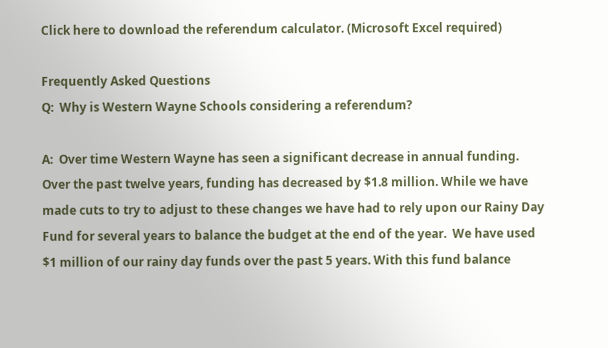Click here to download the referendum calculator. (Microsoft Excel required)

Frequently Asked Questions
Q:  Why is Western Wayne Schools considering a referendum?

A:  Over time Western Wayne has seen a significant decrease in annual funding.  Over the past twelve years, funding has decreased by $1.8 million. While we have made cuts to try to adjust to these changes we have had to rely upon our Rainy Day Fund for several years to balance the budget at the end of the year.  We have used $1 million of our rainy day funds over the past 5 years. With this fund balance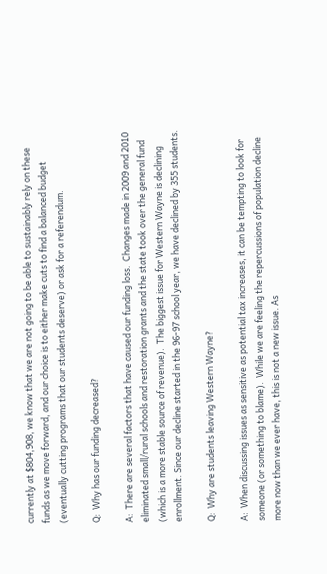currently at $804,908, we know that we are not going to be able to sustainably rely on these funds as we move forward, and our choice is to either make cuts to find a balanced budget (eventually cutting programs that our students deserve) or ask for a referendum.

Q:  Why has our funding decreased?

A:  There are several factors that have caused our funding loss.  Changes made in 2009 and 2010 eliminated small/rural schools and restoration grants and the state took over the general fund (which is a more stable source of revenue).  The biggest issue for Western Wayne is declining enrollment. Since our decline started in the 96-97 school year, we have declined by 355 students.

Q:  Why are students leaving Western Wayne?

A:  When discussing issues as sensitive as potential tax increases, it can be tempting to look for someone (or something to blame).  While we are feeling the repercussions of population decline more now than we ever have, this is not a new issue. As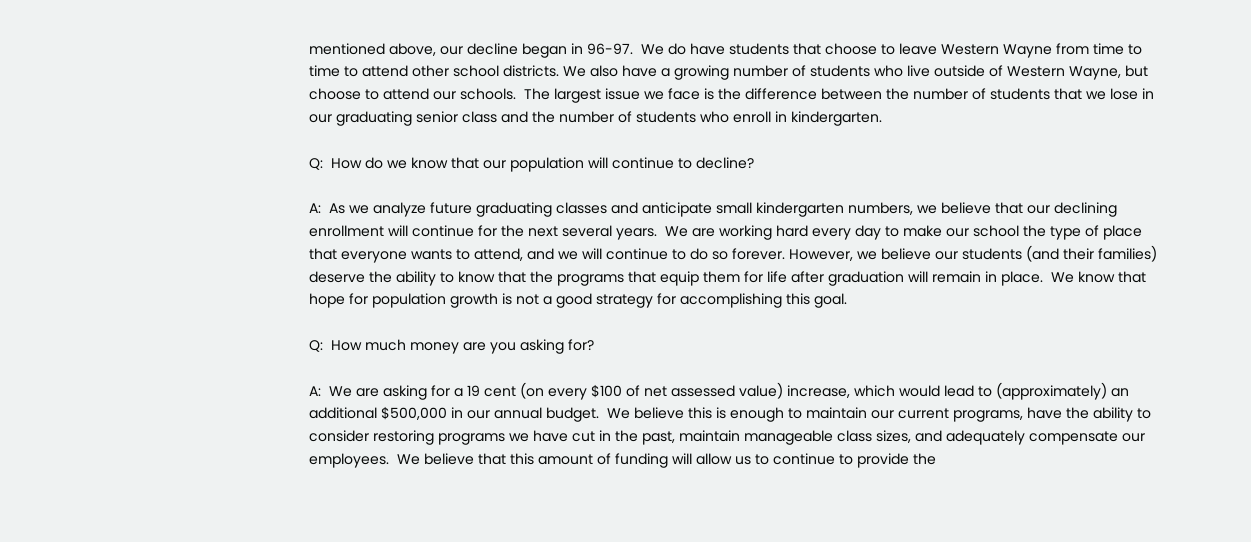mentioned above, our decline began in 96-97.  We do have students that choose to leave Western Wayne from time to time to attend other school districts. We also have a growing number of students who live outside of Western Wayne, but choose to attend our schools.  The largest issue we face is the difference between the number of students that we lose in our graduating senior class and the number of students who enroll in kindergarten.

Q:  How do we know that our population will continue to decline?

A:  As we analyze future graduating classes and anticipate small kindergarten numbers, we believe that our declining enrollment will continue for the next several years.  We are working hard every day to make our school the type of place that everyone wants to attend, and we will continue to do so forever. However, we believe our students (and their families) deserve the ability to know that the programs that equip them for life after graduation will remain in place.  We know that hope for population growth is not a good strategy for accomplishing this goal.

Q:  How much money are you asking for?

A:  We are asking for a 19 cent (on every $100 of net assessed value) increase, which would lead to (approximately) an additional $500,000 in our annual budget.  We believe this is enough to maintain our current programs, have the ability to consider restoring programs we have cut in the past, maintain manageable class sizes, and adequately compensate our employees.  We believe that this amount of funding will allow us to continue to provide the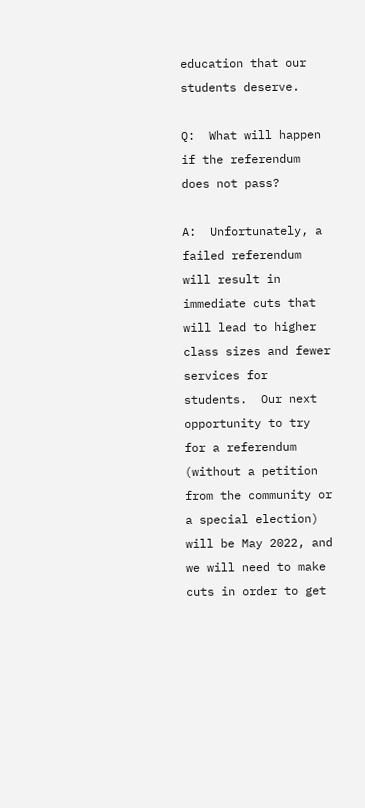education that our students deserve.

Q:  What will happen if the referendum does not pass?

A:  Unfortunately, a failed referendum will result in immediate cuts that will lead to higher class sizes and fewer services for students.  Our next opportunity to try for a referendum (without a petition from the community or a special election) will be May 2022, and we will need to make cuts in order to get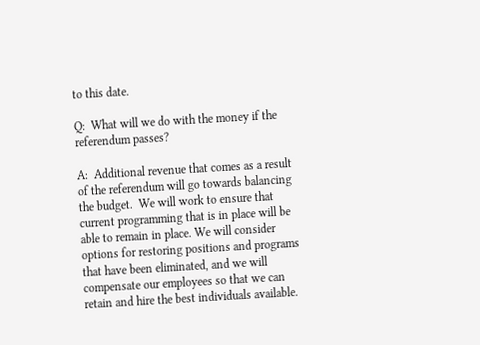to this date.

Q:  What will we do with the money if the referendum passes?

A:  Additional revenue that comes as a result of the referendum will go towards balancing the budget.  We will work to ensure that current programming that is in place will be able to remain in place. We will consider options for restoring positions and programs that have been eliminated, and we will compensate our employees so that we can retain and hire the best individuals available.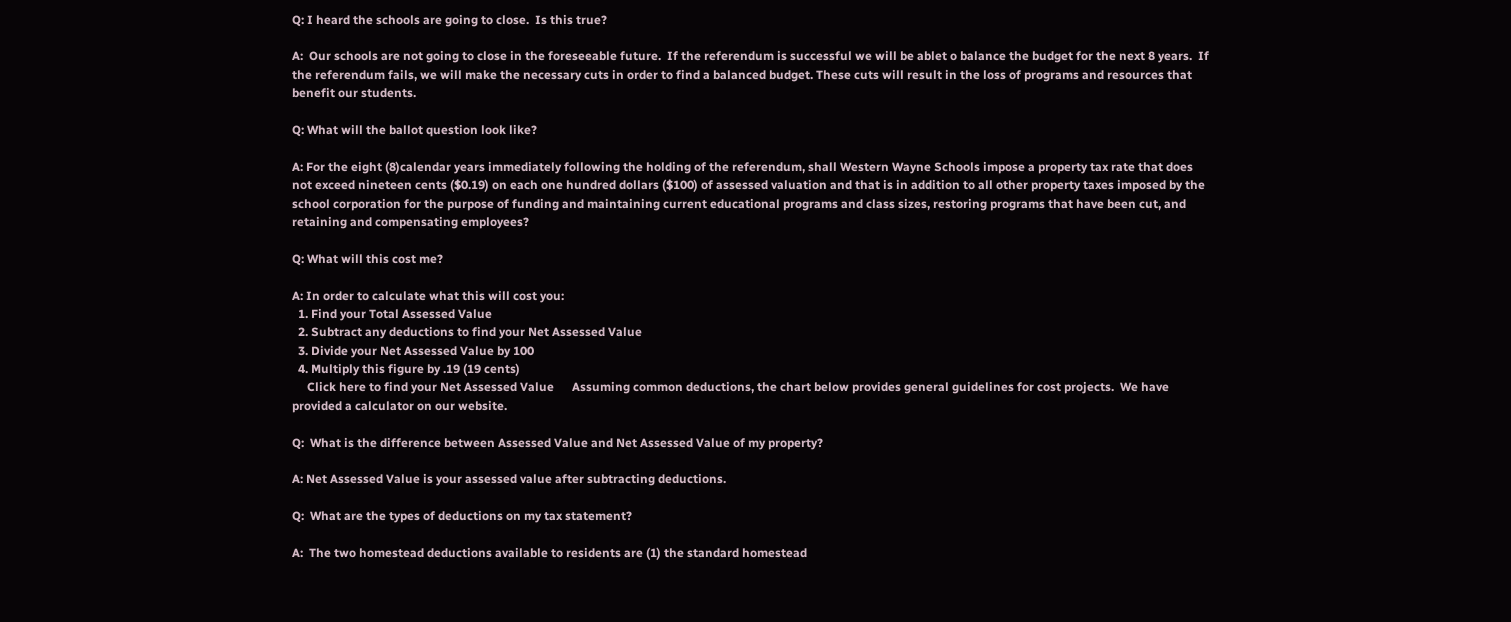Q: I heard the schools are going to close.  Is this true?

A:  Our schools are not going to close in the foreseeable future.  If the referendum is successful we will be ablet o balance the budget for the next 8 years.  If the referendum fails, we will make the necessary cuts in order to find a balanced budget. These cuts will result in the loss of programs and resources that benefit our students.

Q: What will the ballot question look like?

A: For the eight (8)calendar years immediately following the holding of the referendum, shall Western Wayne Schools impose a property tax rate that does not exceed nineteen cents ($0.19) on each one hundred dollars ($100) of assessed valuation and that is in addition to all other property taxes imposed by the school corporation for the purpose of funding and maintaining current educational programs and class sizes, restoring programs that have been cut, and retaining and compensating employees?

Q: What will this cost me?

A: In order to calculate what this will cost you:
  1. Find your Total Assessed Value
  2. Subtract any deductions to find your Net Assessed Value
  3. Divide your Net Assessed Value by 100
  4. Multiply this figure by .19 (19 cents)
     Click here to find your Net Assessed Value      Assuming common deductions, the chart below provides general guidelines for cost projects.  We have provided a calculator on our website.

Q:  What is the difference between Assessed Value and Net Assessed Value of my property?

A: Net Assessed Value is your assessed value after subtracting deductions.

Q:  What are the types of deductions on my tax statement?

A:  The two homestead deductions available to residents are (1) the standard homestead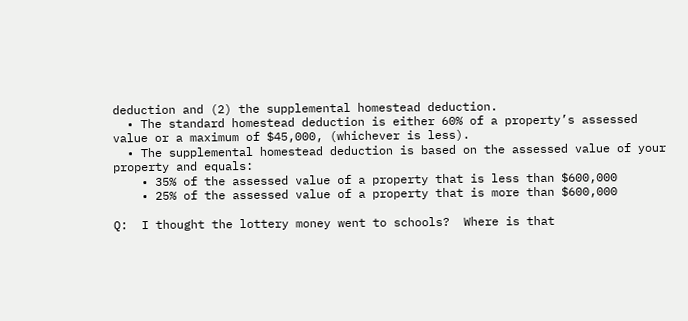deduction and (2) the supplemental homestead deduction.
  • The standard homestead deduction is either 60% of a property’s assessed value or a maximum of $45,000, (whichever is less).
  • The supplemental homestead deduction is based on the assessed value of your property and equals:
    • 35% of the assessed value of a property that is less than $600,000
    • 25% of the assessed value of a property that is more than $600,000

Q:  I thought the lottery money went to schools?  Where is that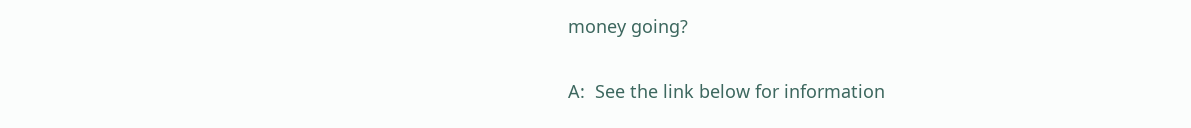money going?

A:  See the link below for information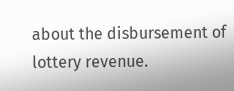about the disbursement of lottery revenue.